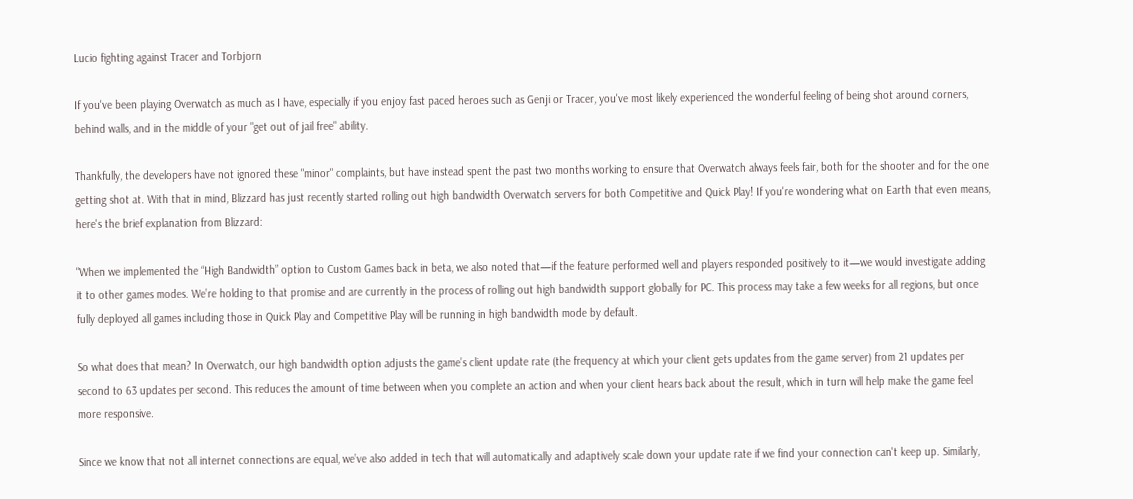Lucio fighting against Tracer and Torbjorn

If you've been playing Overwatch as much as I have, especially if you enjoy fast paced heroes such as Genji or Tracer, you've most likely experienced the wonderful feeling of being shot around corners, behind walls, and in the middle of your "get out of jail free" ability.

Thankfully, the developers have not ignored these "minor" complaints, but have instead spent the past two months working to ensure that Overwatch always feels fair, both for the shooter and for the one getting shot at. With that in mind, Blizzard has just recently started rolling out high bandwidth Overwatch servers for both Competitive and Quick Play! If you're wondering what on Earth that even means, here's the brief explanation from Blizzard:

"When we implemented the “High Bandwidth” option to Custom Games back in beta, we also noted that—if the feature performed well and players responded positively to it—we would investigate adding it to other games modes. We’re holding to that promise and are currently in the process of rolling out high bandwidth support globally for PC. This process may take a few weeks for all regions, but once fully deployed all games including those in Quick Play and Competitive Play will be running in high bandwidth mode by default.

So what does that mean? In Overwatch, our high bandwidth option adjusts the game’s client update rate (the frequency at which your client gets updates from the game server) from 21 updates per second to 63 updates per second. This reduces the amount of time between when you complete an action and when your client hears back about the result, which in turn will help make the game feel more responsive.

Since we know that not all internet connections are equal, we’ve also added in tech that will automatically and adaptively scale down your update rate if we find your connection can't keep up. Similarly,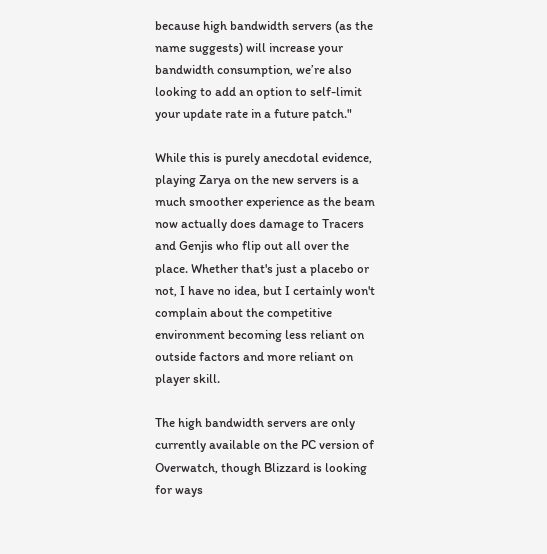because high bandwidth servers (as the name suggests) will increase your bandwidth consumption, we’re also looking to add an option to self-limit your update rate in a future patch."

While this is purely anecdotal evidence, playing Zarya on the new servers is a much smoother experience as the beam now actually does damage to Tracers and Genjis who flip out all over the place. Whether that's just a placebo or not, I have no idea, but I certainly won't complain about the competitive environment becoming less reliant on outside factors and more reliant on player skill.

The high bandwidth servers are only currently available on the PC version of Overwatch, though Blizzard is looking for ways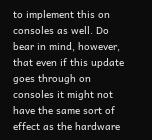to implement this on consoles as well. Do bear in mind, however, that even if this update goes through on consoles it might not have the same sort of effect as the hardware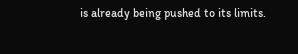is already being pushed to its limits.